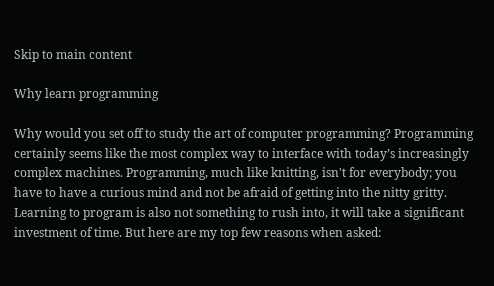Skip to main content

Why learn programming

Why would you set off to study the art of computer programming? Programming certainly seems like the most complex way to interface with today’s increasingly complex machines. Programming, much like knitting, isn't for everybody; you have to have a curious mind and not be afraid of getting into the nitty gritty. Learning to program is also not something to rush into, it will take a significant investment of time. But here are my top few reasons when asked: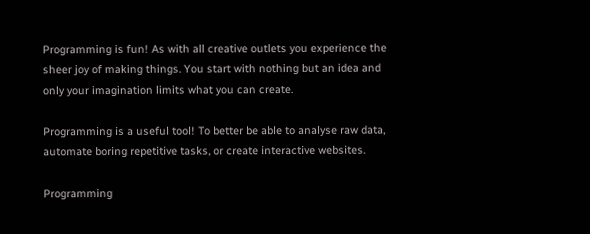Programming is fun! As with all creative outlets you experience the sheer joy of making things. You start with nothing but an idea and only your imagination limits what you can create.

Programming is a useful tool! To better be able to analyse raw data, automate boring repetitive tasks, or create interactive websites.

Programming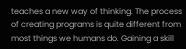teaches a new way of thinking. The process of creating programs is quite different from most things we humans do. Gaining a skill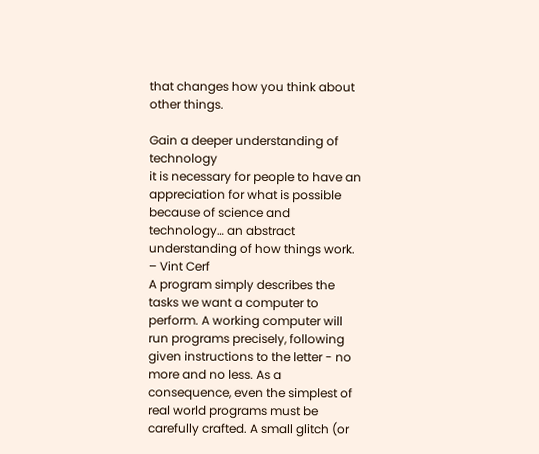that changes how you think about other things.

Gain a deeper understanding of technology
it is necessary for people to have an appreciation for what is possible because of science and technology… an abstract understanding of how things work. – Vint Cerf
A program simply describes the tasks we want a computer to perform. A working computer will run programs precisely, following given instructions to the letter - no more and no less. As a consequence, even the simplest of real world programs must be carefully crafted. A small glitch (or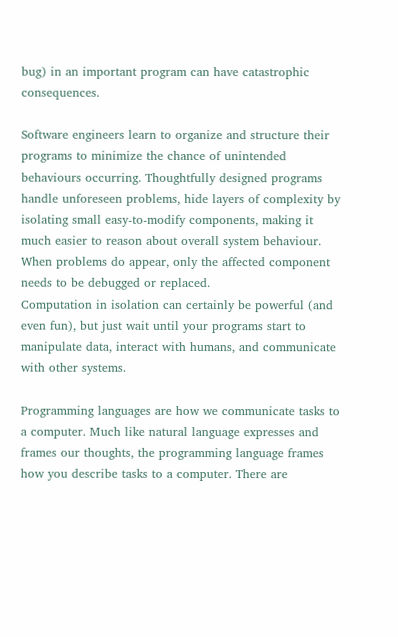bug) in an important program can have catastrophic consequences.

Software engineers learn to organize and structure their programs to minimize the chance of unintended behaviours occurring. Thoughtfully designed programs handle unforeseen problems, hide layers of complexity by isolating small easy-to-modify components, making it much easier to reason about overall system behaviour. When problems do appear, only the affected component needs to be debugged or replaced.
Computation in isolation can certainly be powerful (and even fun), but just wait until your programs start to manipulate data, interact with humans, and communicate with other systems.

Programming languages are how we communicate tasks to a computer. Much like natural language expresses and frames our thoughts, the programming language frames how you describe tasks to a computer. There are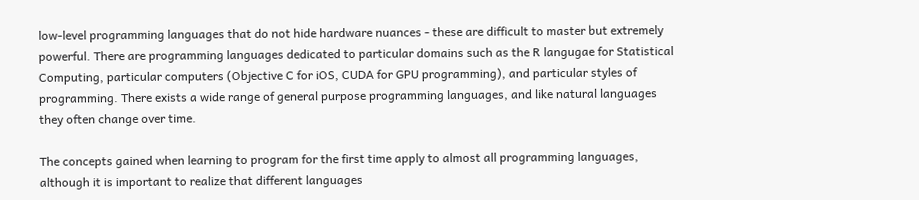low-level programming languages that do not hide hardware nuances - these are difficult to master but extremely powerful. There are programming languages dedicated to particular domains such as the R langugae for Statistical Computing, particular computers (Objective C for iOS, CUDA for GPU programming), and particular styles of programming. There exists a wide range of general purpose programming languages, and like natural languages they often change over time.

The concepts gained when learning to program for the first time apply to almost all programming languages, although it is important to realize that different languages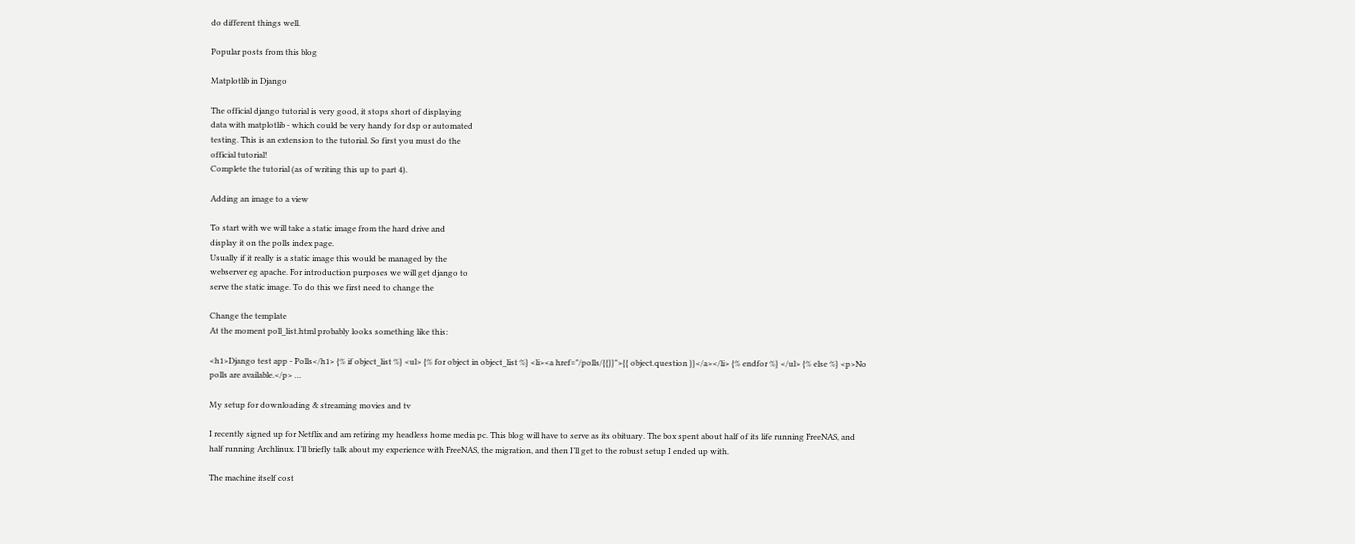do different things well.

Popular posts from this blog

Matplotlib in Django

The official django tutorial is very good, it stops short of displaying
data with matplotlib - which could be very handy for dsp or automated
testing. This is an extension to the tutorial. So first you must do the
official tutorial!
Complete the tutorial (as of writing this up to part 4).

Adding an image to a view

To start with we will take a static image from the hard drive and
display it on the polls index page.
Usually if it really is a static image this would be managed by the
webserver eg apache. For introduction purposes we will get django to
serve the static image. To do this we first need to change the

Change the template
At the moment poll_list.html probably looks something like this:

<h1>Django test app - Polls</h1> {% if object_list %} <ul> {% for object in object_list %} <li><a href="/polls/{{}}">{{ object.question }}</a></li> {% endfor %} </ul> {% else %} <p>No polls are available.</p> …

My setup for downloading & streaming movies and tv

I recently signed up for Netflix and am retiring my headless home media pc. This blog will have to serve as its obituary. The box spent about half of its life running FreeNAS, and half running Archlinux. I’ll briefly talk about my experience with FreeNAS, the migration, and then I’ll get to the robust setup I ended up with.

The machine itself cost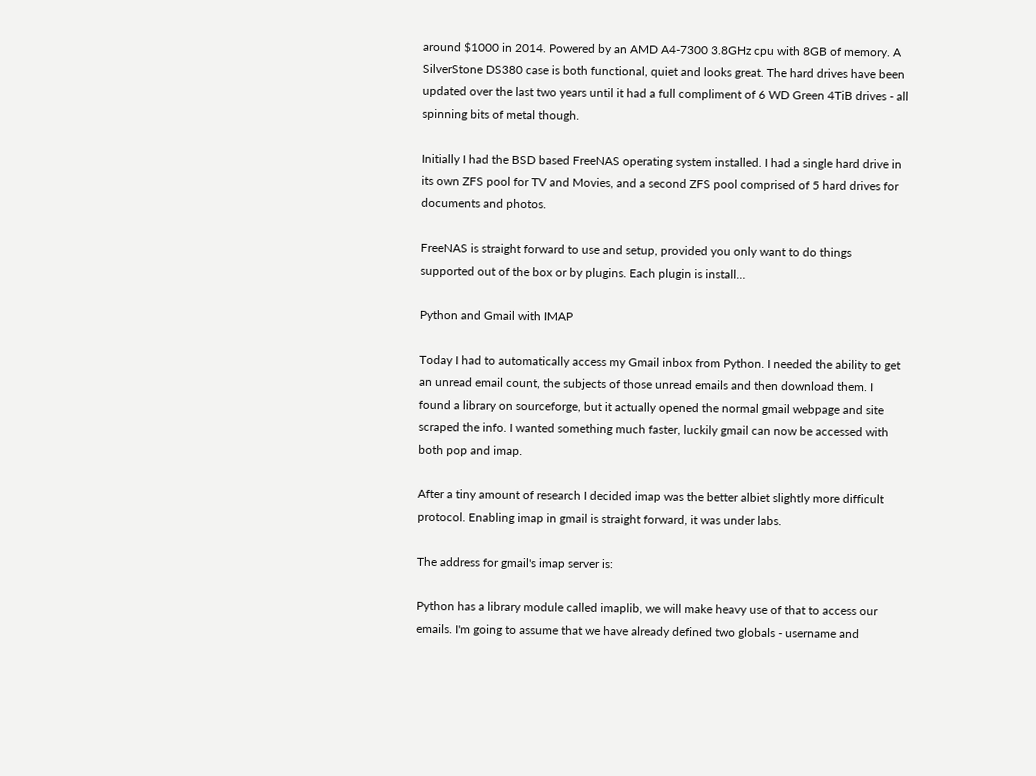around $1000 in 2014. Powered by an AMD A4-7300 3.8GHz cpu with 8GB of memory. A SilverStone DS380 case is both functional, quiet and looks great. The hard drives have been updated over the last two years until it had a full compliment of 6 WD Green 4TiB drives - all spinning bits of metal though.

Initially I had the BSD based FreeNAS operating system installed. I had a single hard drive in its own ZFS pool for TV and Movies, and a second ZFS pool comprised of 5 hard drives for documents and photos.

FreeNAS is straight forward to use and setup, provided you only want to do things supported out of the box or by plugins. Each plugin is install…

Python and Gmail with IMAP

Today I had to automatically access my Gmail inbox from Python. I needed the ability to get an unread email count, the subjects of those unread emails and then download them. I found a library on sourceforge, but it actually opened the normal gmail webpage and site scraped the info. I wanted something much faster, luckily gmail can now be accessed with both pop and imap.

After a tiny amount of research I decided imap was the better albiet slightly more difficult protocol. Enabling imap in gmail is straight forward, it was under labs.

The address for gmail's imap server is:

Python has a library module called imaplib, we will make heavy use of that to access our emails. I'm going to assume that we have already defined two globals - username and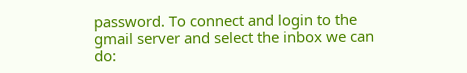password. To connect and login to the gmail server and select the inbox we can do: